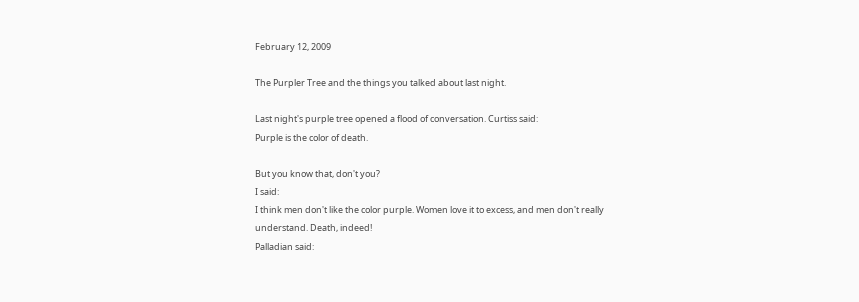February 12, 2009

The Purpler Tree and the things you talked about last night.

Last night's purple tree opened a flood of conversation. Curtiss said:
Purple is the color of death.

But you know that, don't you?
I said:
I think men don't like the color purple. Women love it to excess, and men don't really understand. Death, indeed!
Palladian said: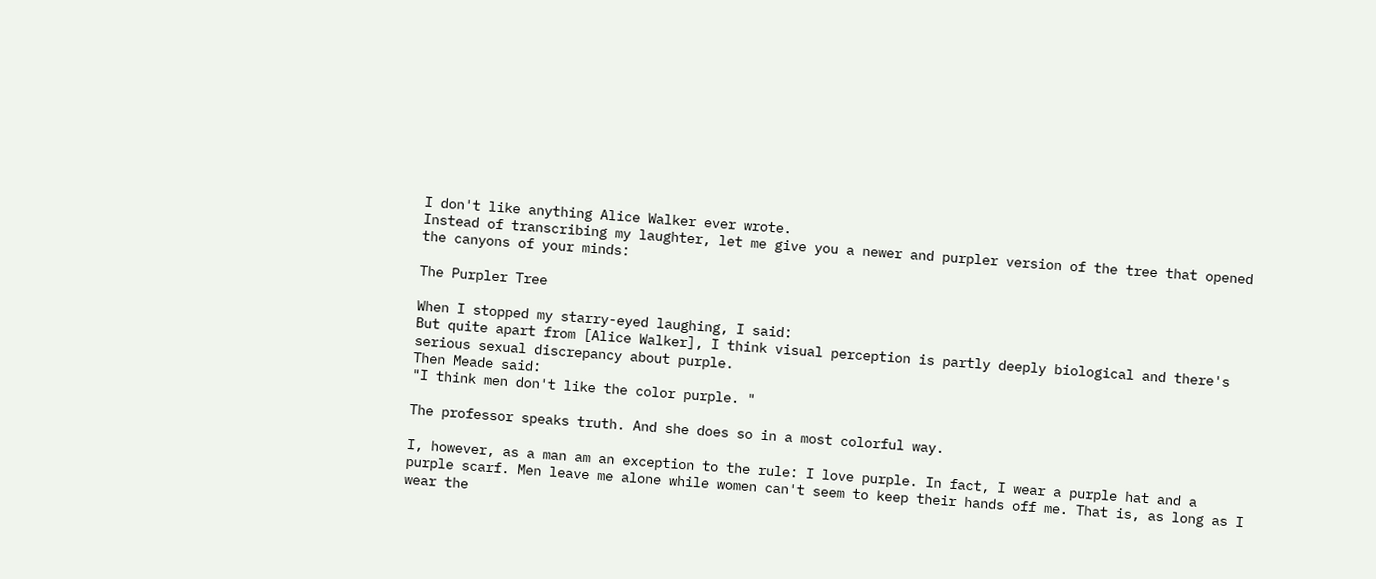I don't like anything Alice Walker ever wrote.
Instead of transcribing my laughter, let me give you a newer and purpler version of the tree that opened the canyons of your minds:

The Purpler Tree

When I stopped my starry-eyed laughing, I said:
But quite apart from [Alice Walker], I think visual perception is partly deeply biological and there's serious sexual discrepancy about purple.
Then Meade said:
"I think men don't like the color purple. "

The professor speaks truth. And she does so in a most colorful way.

I, however, as a man am an exception to the rule: I love purple. In fact, I wear a purple hat and a purple scarf. Men leave me alone while women can't seem to keep their hands off me. That is, as long as I wear the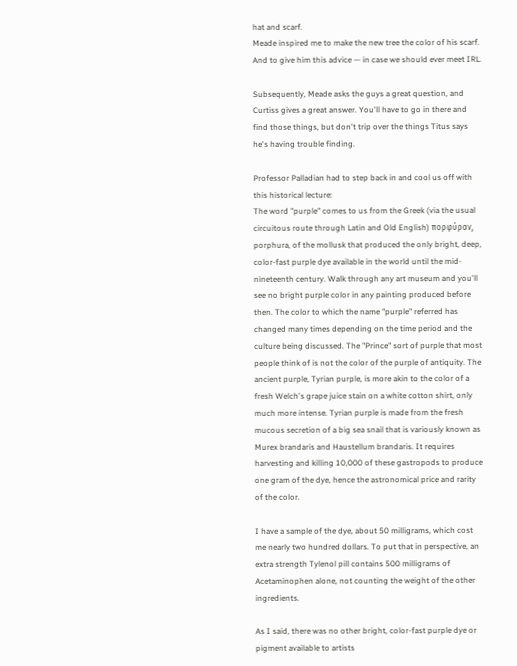hat and scarf.
Meade inspired me to make the new tree the color of his scarf. And to give him this advice — in case we should ever meet IRL.

Subsequently, Meade asks the guys a great question, and Curtiss gives a great answer. You'll have to go in there and find those things, but don't trip over the things Titus says he's having trouble finding.

Professor Palladian had to step back in and cool us off with this historical lecture:
The word "purple" comes to us from the Greek (via the usual circuitous route through Latin and Old English) πορφύραν, porphura, of the mollusk that produced the only bright, deep, color-fast purple dye available in the world until the mid-nineteenth century. Walk through any art museum and you'll see no bright purple color in any painting produced before then. The color to which the name "purple" referred has changed many times depending on the time period and the culture being discussed. The "Prince" sort of purple that most people think of is not the color of the purple of antiquity. The ancient purple, Tyrian purple, is more akin to the color of a fresh Welch's grape juice stain on a white cotton shirt, only much more intense. Tyrian purple is made from the fresh mucous secretion of a big sea snail that is variously known as Murex brandaris and Haustellum brandaris. It requires harvesting and killing 10,000 of these gastropods to produce one gram of the dye, hence the astronomical price and rarity of the color.

I have a sample of the dye, about 50 milligrams, which cost me nearly two hundred dollars. To put that in perspective, an extra strength Tylenol pill contains 500 milligrams of Acetaminophen alone, not counting the weight of the other ingredients.

As I said, there was no other bright, color-fast purple dye or pigment available to artists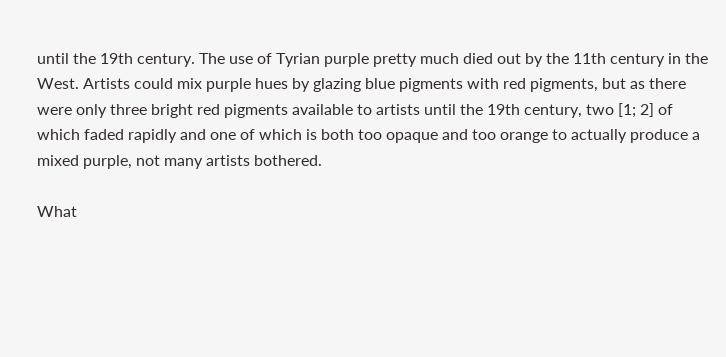until the 19th century. The use of Tyrian purple pretty much died out by the 11th century in the West. Artists could mix purple hues by glazing blue pigments with red pigments, but as there were only three bright red pigments available to artists until the 19th century, two [1; 2] of which faded rapidly and one of which is both too opaque and too orange to actually produce a mixed purple, not many artists bothered.

What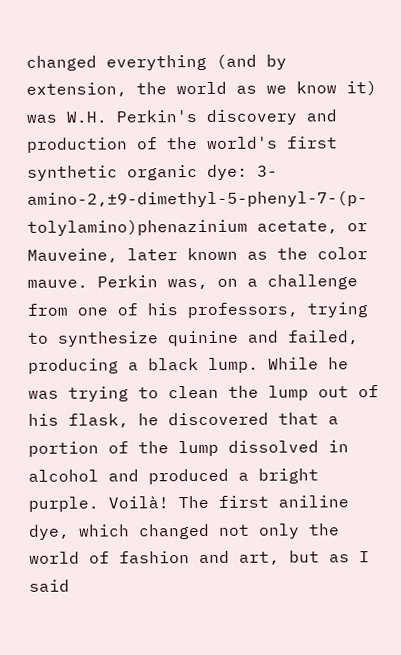changed everything (and by extension, the world as we know it) was W.H. Perkin's discovery and production of the world's first synthetic organic dye: 3-amino-2,±9-dimethyl-5-phenyl-7-(p-tolylamino)phenazinium acetate, or Mauveine, later known as the color mauve. Perkin was, on a challenge from one of his professors, trying to synthesize quinine and failed, producing a black lump. While he was trying to clean the lump out of his flask, he discovered that a portion of the lump dissolved in alcohol and produced a bright purple. Voilà! The first aniline dye, which changed not only the world of fashion and art, but as I said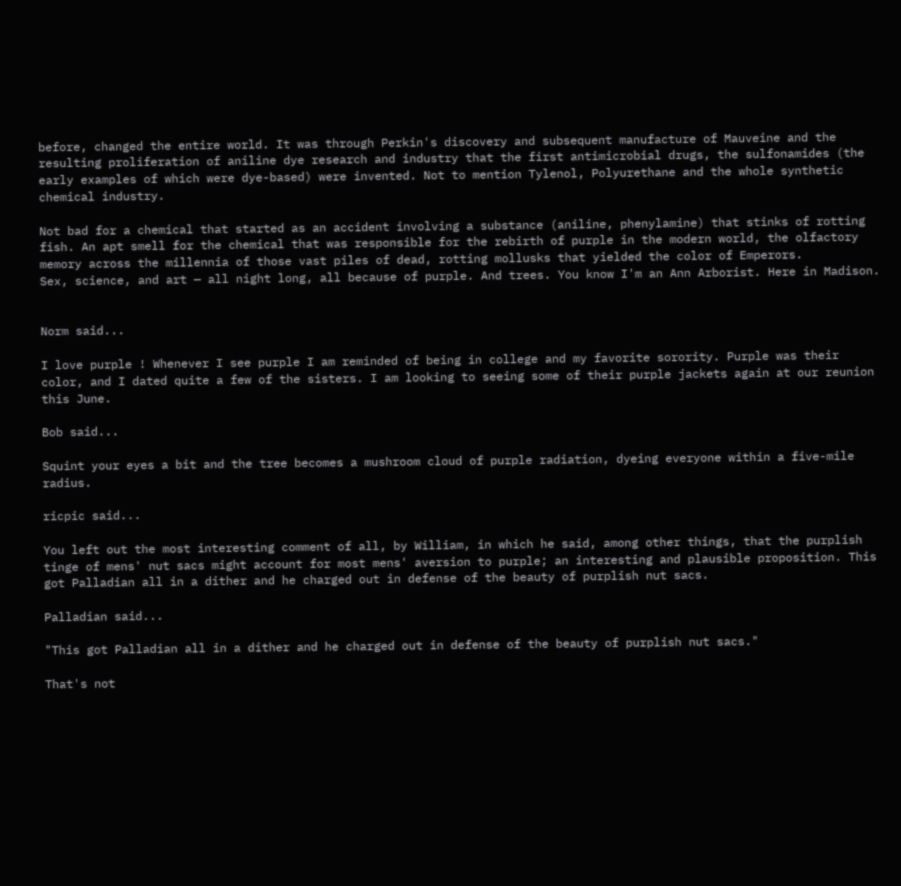before, changed the entire world. It was through Perkin's discovery and subsequent manufacture of Mauveine and the resulting proliferation of aniline dye research and industry that the first antimicrobial drugs, the sulfonamides (the early examples of which were dye-based) were invented. Not to mention Tylenol, Polyurethane and the whole synthetic chemical industry.

Not bad for a chemical that started as an accident involving a substance (aniline, phenylamine) that stinks of rotting fish. An apt smell for the chemical that was responsible for the rebirth of purple in the modern world, the olfactory memory across the millennia of those vast piles of dead, rotting mollusks that yielded the color of Emperors.
Sex, science, and art — all night long, all because of purple. And trees. You know I'm an Ann Arborist. Here in Madison.


Norm said...

I love purple ! Whenever I see purple I am reminded of being in college and my favorite sorority. Purple was their color, and I dated quite a few of the sisters. I am looking to seeing some of their purple jackets again at our reunion this June.

Bob said...

Squint your eyes a bit and the tree becomes a mushroom cloud of purple radiation, dyeing everyone within a five-mile radius.

ricpic said...

You left out the most interesting comment of all, by William, in which he said, among other things, that the purplish tinge of mens' nut sacs might account for most mens' aversion to purple; an interesting and plausible proposition. This got Palladian all in a dither and he charged out in defense of the beauty of purplish nut sacs.

Palladian said...

"This got Palladian all in a dither and he charged out in defense of the beauty of purplish nut sacs."

That's not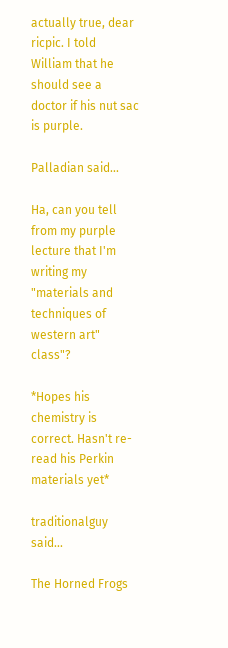actually true, dear ricpic. I told William that he should see a doctor if his nut sac is purple.

Palladian said...

Ha, can you tell from my purple lecture that I'm writing my "materials and techniques of western art" class"?

*Hopes his chemistry is correct. Hasn't re-read his Perkin materials yet*

traditionalguy said...

The Horned Frogs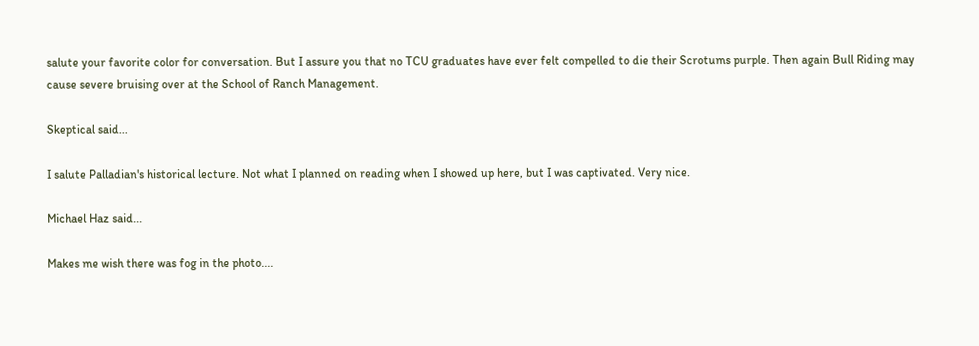salute your favorite color for conversation. But I assure you that no TCU graduates have ever felt compelled to die their Scrotums purple. Then again Bull Riding may cause severe bruising over at the School of Ranch Management.

Skeptical said...

I salute Palladian's historical lecture. Not what I planned on reading when I showed up here, but I was captivated. Very nice.

Michael Haz said...

Makes me wish there was fog in the photo....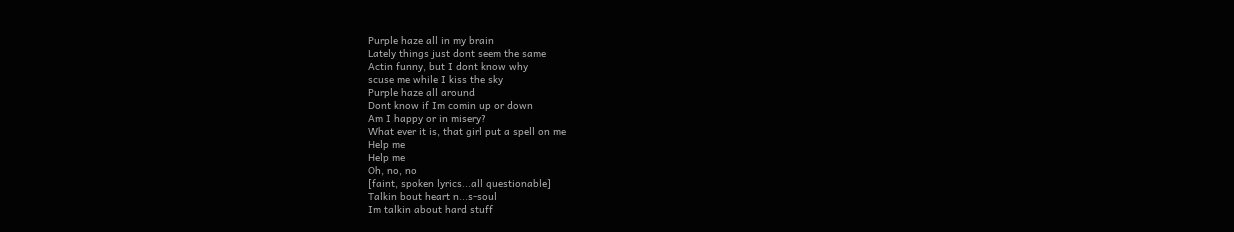Purple haze all in my brain
Lately things just dont seem the same
Actin funny, but I dont know why
scuse me while I kiss the sky
Purple haze all around
Dont know if Im comin up or down
Am I happy or in misery?
What ever it is, that girl put a spell on me
Help me
Help me
Oh, no, no
[faint, spoken lyrics...all questionable]
Talkin bout heart n...s-soul
Im talkin about hard stuff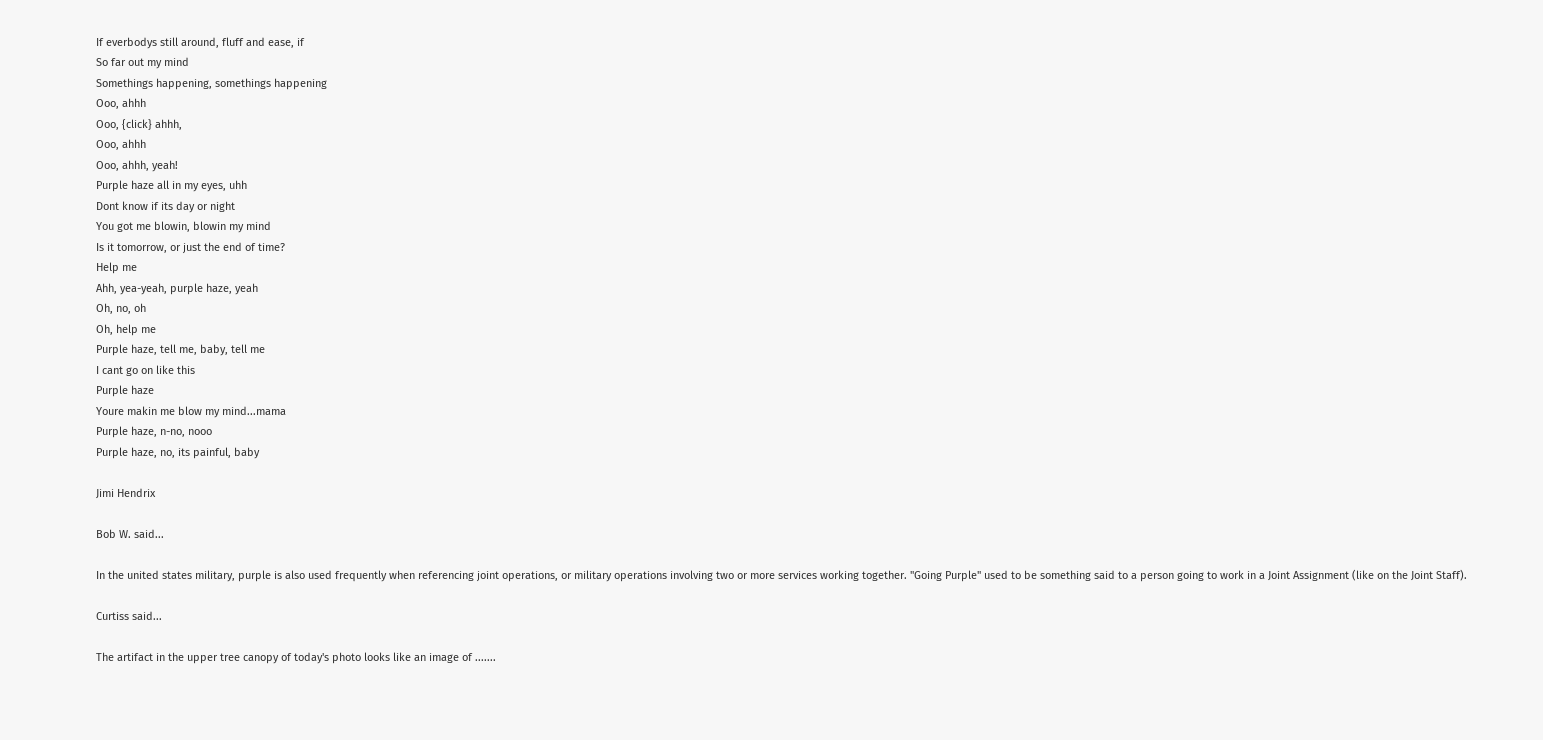If everbodys still around, fluff and ease, if
So far out my mind
Somethings happening, somethings happening
Ooo, ahhh
Ooo, {click} ahhh,
Ooo, ahhh
Ooo, ahhh, yeah!
Purple haze all in my eyes, uhh
Dont know if its day or night
You got me blowin, blowin my mind
Is it tomorrow, or just the end of time?
Help me
Ahh, yea-yeah, purple haze, yeah
Oh, no, oh
Oh, help me
Purple haze, tell me, baby, tell me
I cant go on like this
Purple haze
Youre makin me blow my mind...mama
Purple haze, n-no, nooo
Purple haze, no, its painful, baby

Jimi Hendrix

Bob W. said...

In the united states military, purple is also used frequently when referencing joint operations, or military operations involving two or more services working together. "Going Purple" used to be something said to a person going to work in a Joint Assignment (like on the Joint Staff).

Curtiss said...

The artifact in the upper tree canopy of today's photo looks like an image of .......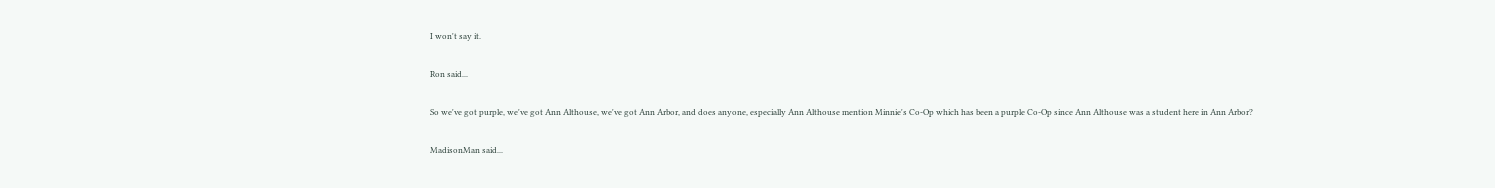I won't say it.

Ron said...

So we've got purple, we've got Ann Althouse, we've got Ann Arbor, and does anyone, especially Ann Althouse mention Minnie's Co-Op which has been a purple Co-Op since Ann Althouse was a student here in Ann Arbor?

MadisonMan said...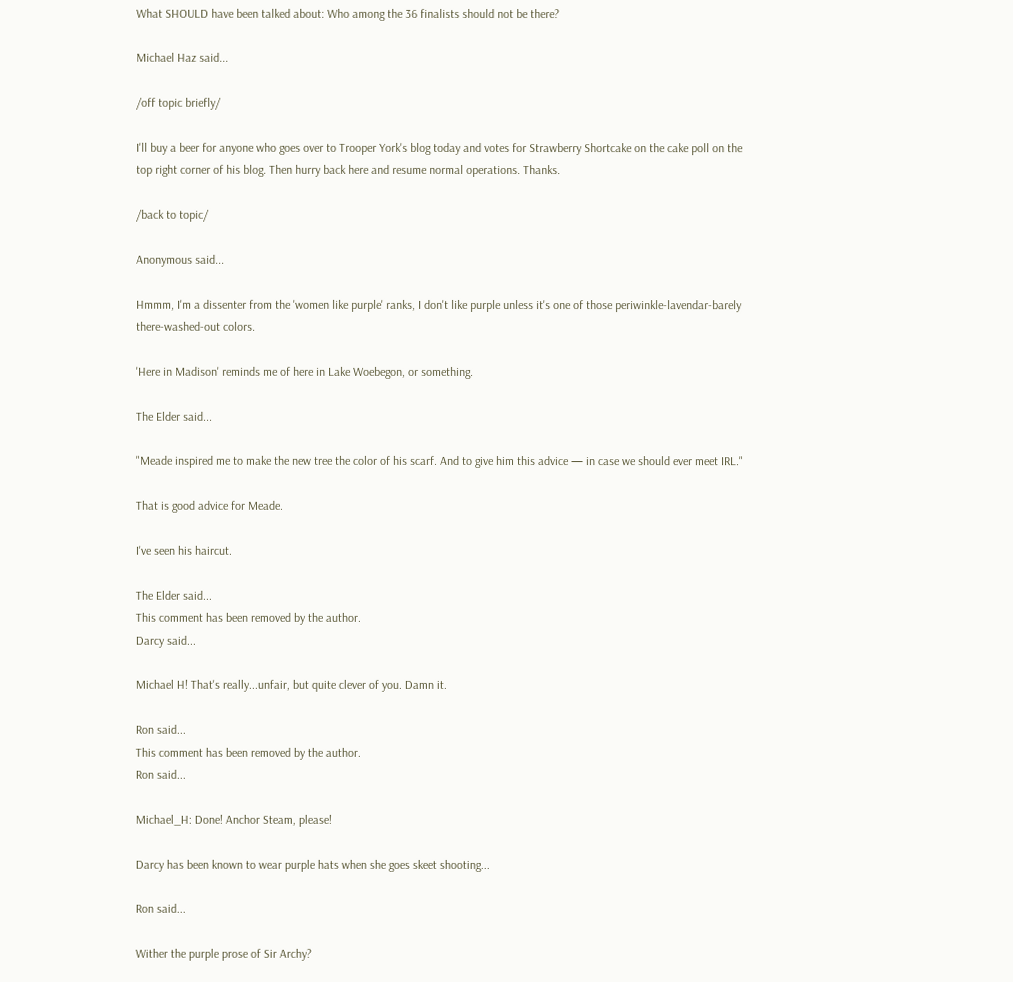What SHOULD have been talked about: Who among the 36 finalists should not be there?

Michael Haz said...

/off topic briefly/

I'll buy a beer for anyone who goes over to Trooper York's blog today and votes for Strawberry Shortcake on the cake poll on the top right corner of his blog. Then hurry back here and resume normal operations. Thanks.

/back to topic/

Anonymous said...

Hmmm, I'm a dissenter from the 'women like purple' ranks, I don't like purple unless it's one of those periwinkle-lavendar-barely there-washed-out colors.

'Here in Madison' reminds me of here in Lake Woebegon, or something.

The Elder said...

"Meade inspired me to make the new tree the color of his scarf. And to give him this advice — in case we should ever meet IRL."

That is good advice for Meade.

I've seen his haircut.

The Elder said...
This comment has been removed by the author.
Darcy said...

Michael H! That's really...unfair, but quite clever of you. Damn it.

Ron said...
This comment has been removed by the author.
Ron said...

Michael_H: Done! Anchor Steam, please!

Darcy has been known to wear purple hats when she goes skeet shooting...

Ron said...

Wither the purple prose of Sir Archy?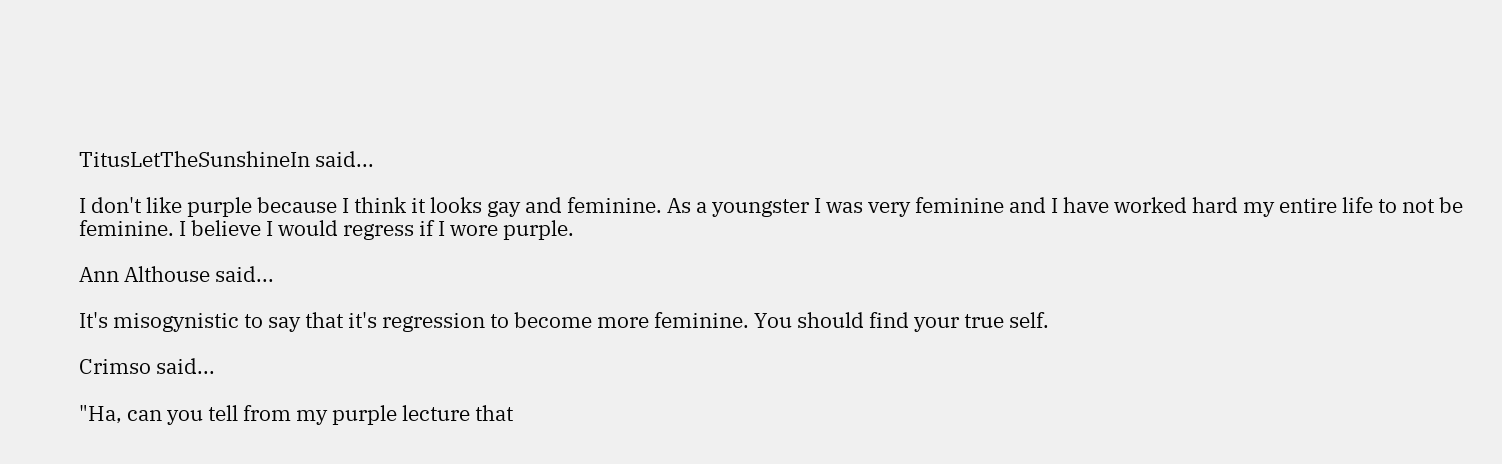TitusLetTheSunshineIn said...

I don't like purple because I think it looks gay and feminine. As a youngster I was very feminine and I have worked hard my entire life to not be feminine. I believe I would regress if I wore purple.

Ann Althouse said...

It's misogynistic to say that it's regression to become more feminine. You should find your true self.

Crimso said...

"Ha, can you tell from my purple lecture that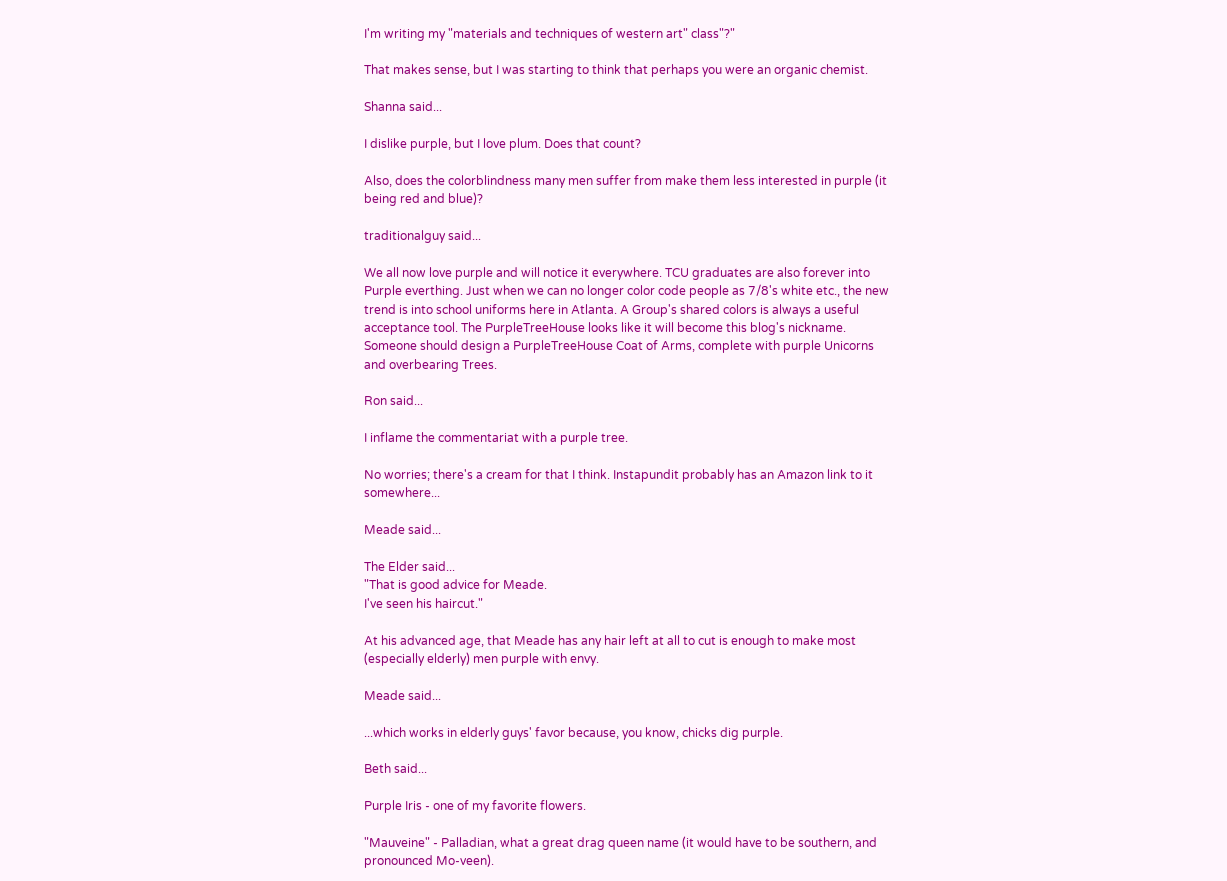I'm writing my "materials and techniques of western art" class"?"

That makes sense, but I was starting to think that perhaps you were an organic chemist.

Shanna said...

I dislike purple, but I love plum. Does that count?

Also, does the colorblindness many men suffer from make them less interested in purple (it being red and blue)?

traditionalguy said...

We all now love purple and will notice it everywhere. TCU graduates are also forever into Purple everthing. Just when we can no longer color code people as 7/8's white etc., the new trend is into school uniforms here in Atlanta. A Group's shared colors is always a useful acceptance tool. The PurpleTreeHouse looks like it will become this blog's nickname. Someone should design a PurpleTreeHouse Coat of Arms, complete with purple Unicorns and overbearing Trees.

Ron said...

I inflame the commentariat with a purple tree.

No worries; there's a cream for that I think. Instapundit probably has an Amazon link to it somewhere...

Meade said...

The Elder said...
"That is good advice for Meade.
I've seen his haircut."

At his advanced age, that Meade has any hair left at all to cut is enough to make most (especially elderly) men purple with envy.

Meade said...

...which works in elderly guys' favor because, you know, chicks dig purple.

Beth said...

Purple Iris - one of my favorite flowers.

"Mauveine" - Palladian, what a great drag queen name (it would have to be southern, and pronounced Mo-veen).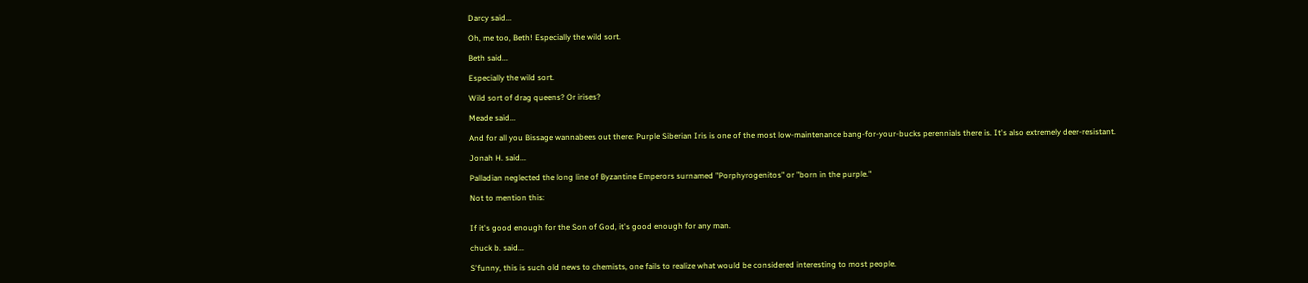Darcy said...

Oh, me too, Beth! Especially the wild sort.

Beth said...

Especially the wild sort.

Wild sort of drag queens? Or irises?

Meade said...

And for all you Bissage wannabees out there: Purple Siberian Iris is one of the most low-maintenance bang-for-your-bucks perennials there is. It's also extremely deer-resistant.

Jonah H. said...

Palladian neglected the long line of Byzantine Emperors surnamed "Porphyrogenitos" or "born in the purple."

Not to mention this:


If it's good enough for the Son of God, it's good enough for any man.

chuck b. said...

S'funny, this is such old news to chemists, one fails to realize what would be considered interesting to most people.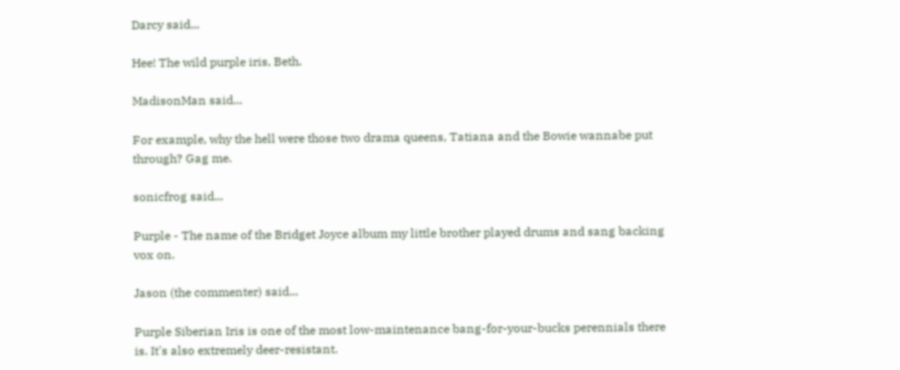Darcy said...

Hee! The wild purple iris, Beth.

MadisonMan said...

For example, why the hell were those two drama queens, Tatiana and the Bowie wannabe put through? Gag me.

sonicfrog said...

Purple - The name of the Bridget Joyce album my little brother played drums and sang backing vox on.

Jason (the commenter) said...

Purple Siberian Iris is one of the most low-maintenance bang-for-your-bucks perennials there is. It's also extremely deer-resistant.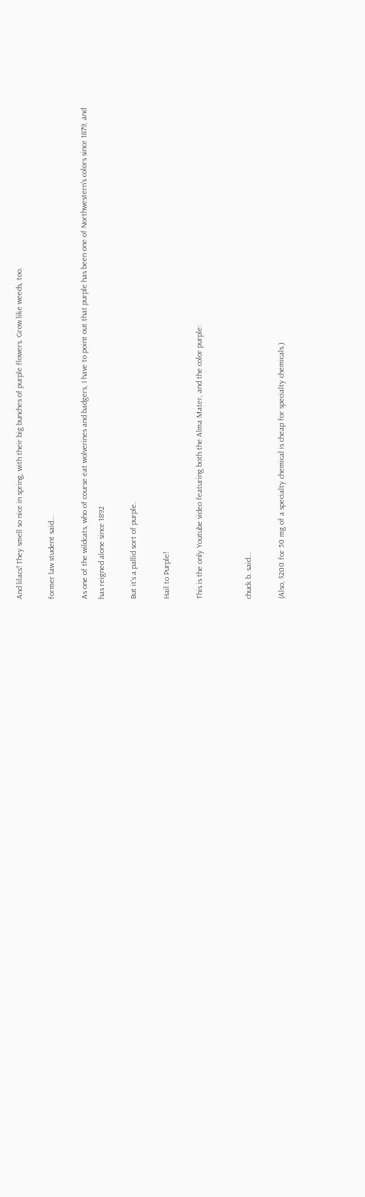And lilacs! They smell so nice in spring, with their big bunches of purple flowers. Grow like weeds, too.

former law student said...

As one of the wildcats, who of course eat wolverines and badgers, I have to point out that purple has been one of Northwestern's colors since 1879, and has reigned alone since 1892

But it's a pallid sort of purple.

Hail to Purple!

This is the only Youtube video featuring both the Alma Mater, and the color purple:


chuck b. said...

(Also, $200 for 50 mg of a specialty chemical is cheap for specialty chemicals.)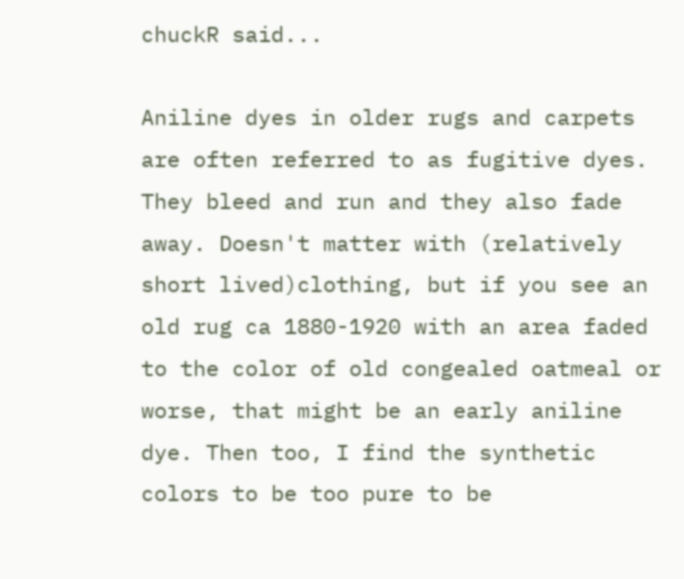chuckR said...

Aniline dyes in older rugs and carpets are often referred to as fugitive dyes. They bleed and run and they also fade away. Doesn't matter with (relatively short lived)clothing, but if you see an old rug ca 1880-1920 with an area faded to the color of old congealed oatmeal or worse, that might be an early aniline dye. Then too, I find the synthetic colors to be too pure to be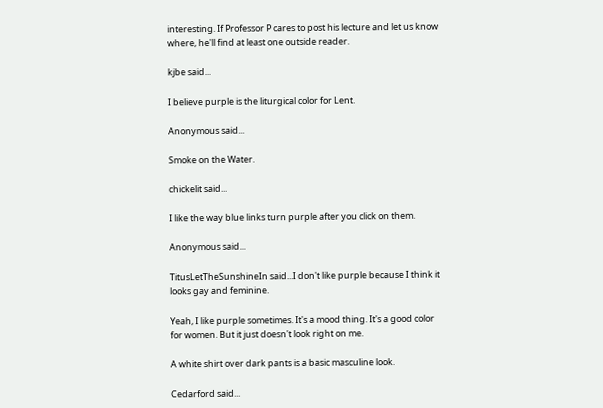interesting. If Professor P cares to post his lecture and let us know where, he'll find at least one outside reader.

kjbe said...

I believe purple is the liturgical color for Lent.

Anonymous said...

Smoke on the Water.

chickelit said...

I like the way blue links turn purple after you click on them.

Anonymous said...

TitusLetTheSunshineIn said...I don't like purple because I think it looks gay and feminine.

Yeah, I like purple sometimes. It's a mood thing. It's a good color for women. But it just doesn't look right on me.

A white shirt over dark pants is a basic masculine look.

Cedarford said...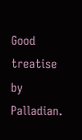Good treatise by Palladian.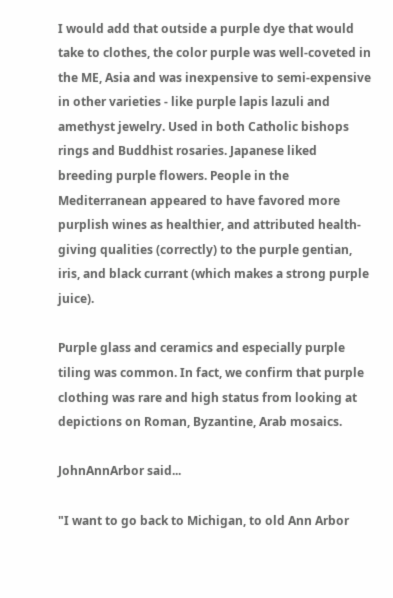I would add that outside a purple dye that would take to clothes, the color purple was well-coveted in the ME, Asia and was inexpensive to semi-expensive in other varieties - like purple lapis lazuli and amethyst jewelry. Used in both Catholic bishops rings and Buddhist rosaries. Japanese liked breeding purple flowers. People in the Mediterranean appeared to have favored more purplish wines as healthier, and attributed health-giving qualities (correctly) to the purple gentian, iris, and black currant (which makes a strong purple juice).

Purple glass and ceramics and especially purple tiling was common. In fact, we confirm that purple clothing was rare and high status from looking at depictions on Roman, Byzantine, Arab mosaics.

JohnAnnArbor said...

"I want to go back to Michigan, to old Ann Arbor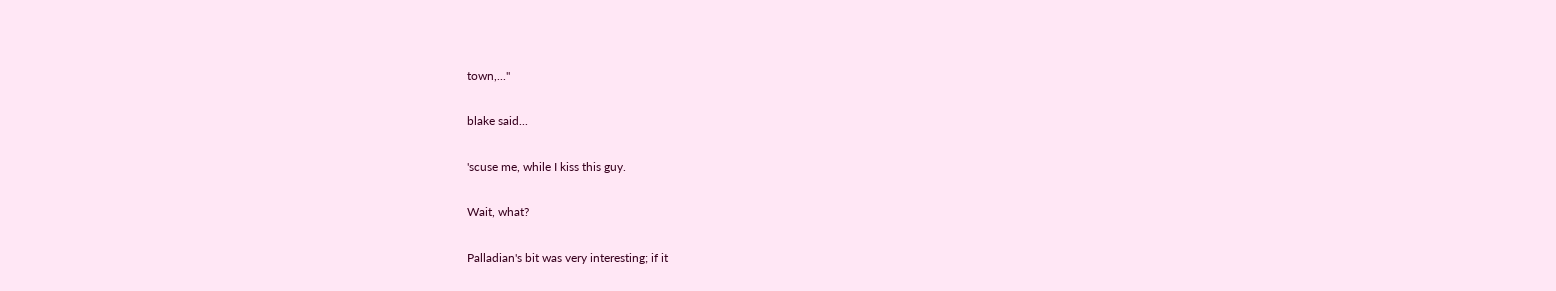town,..."

blake said...

'scuse me, while I kiss this guy.

Wait, what?

Palladian's bit was very interesting; if it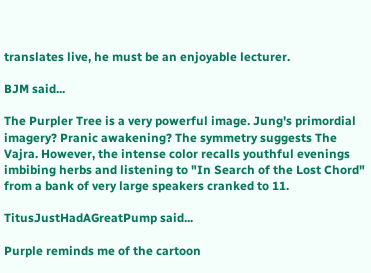translates live, he must be an enjoyable lecturer.

BJM said...

The Purpler Tree is a very powerful image. Jung's primordial imagery? Pranic awakening? The symmetry suggests The Vajra. However, the intense color recalls youthful evenings imbibing herbs and listening to "In Search of the Lost Chord" from a bank of very large speakers cranked to 11.

TitusJustHadAGreatPump said...

Purple reminds me of the cartoon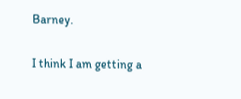Barney.

I think I am getting a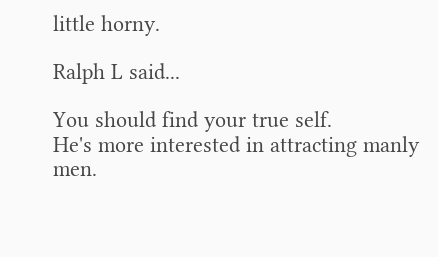little horny.

Ralph L said...

You should find your true self.
He's more interested in attracting manly men.